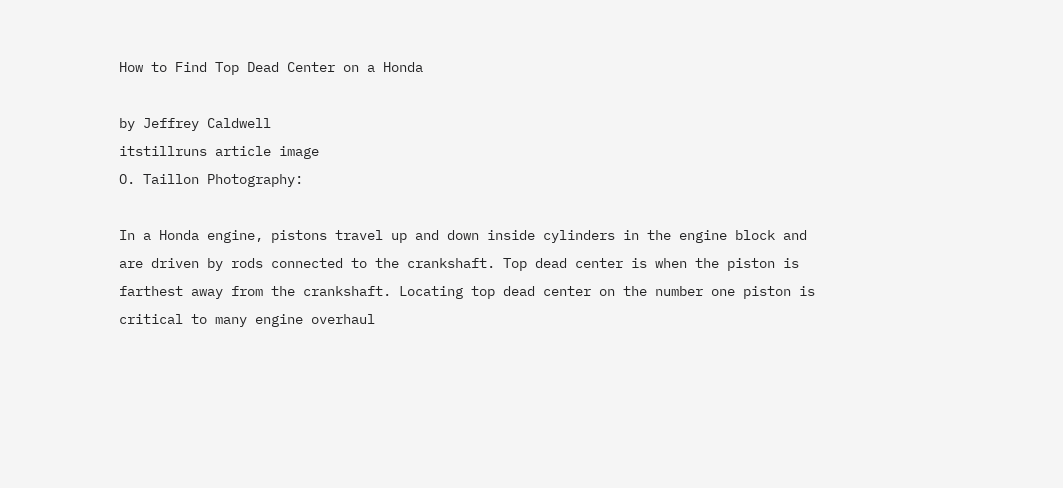How to Find Top Dead Center on a Honda

by Jeffrey Caldwell
itstillruns article image
O. Taillon Photography:

In a Honda engine, pistons travel up and down inside cylinders in the engine block and are driven by rods connected to the crankshaft. Top dead center is when the piston is farthest away from the crankshaft. Locating top dead center on the number one piston is critical to many engine overhaul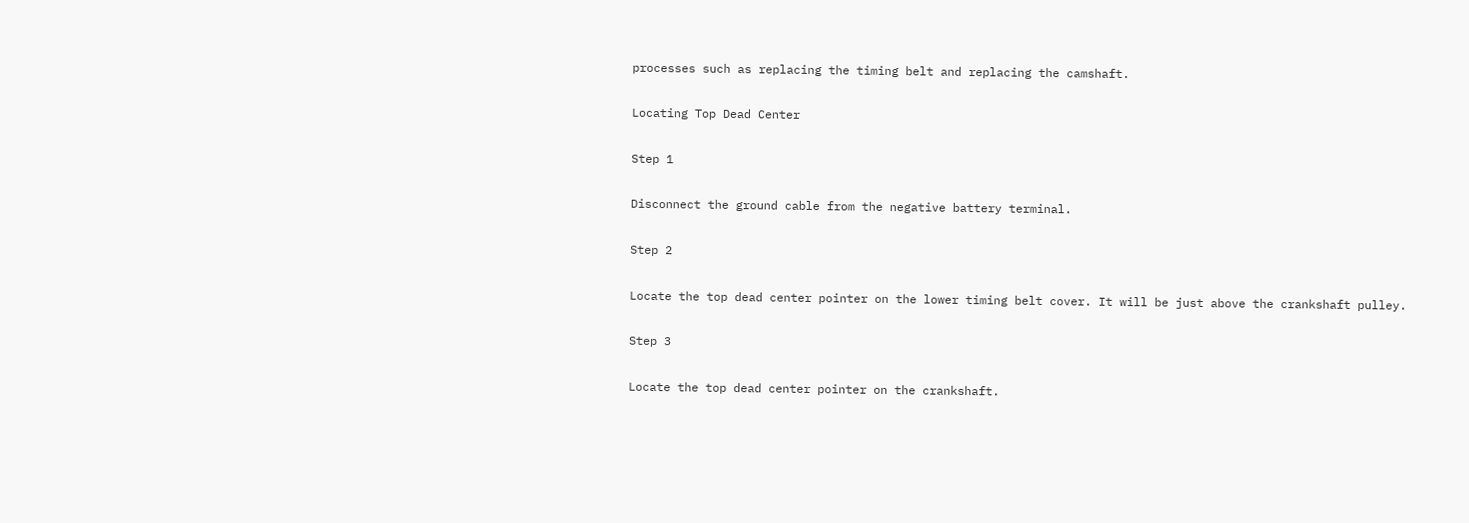processes such as replacing the timing belt and replacing the camshaft.

Locating Top Dead Center

Step 1

Disconnect the ground cable from the negative battery terminal.

Step 2

Locate the top dead center pointer on the lower timing belt cover. It will be just above the crankshaft pulley.

Step 3

Locate the top dead center pointer on the crankshaft.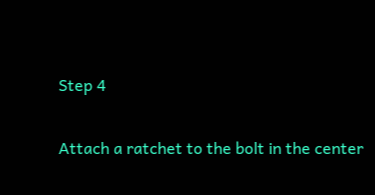Step 4

Attach a ratchet to the bolt in the center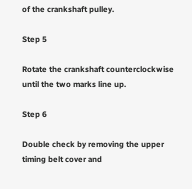of the crankshaft pulley.

Step 5

Rotate the crankshaft counterclockwise until the two marks line up.

Step 6

Double check by removing the upper timing belt cover and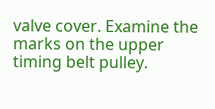valve cover. Examine the marks on the upper timing belt pulley.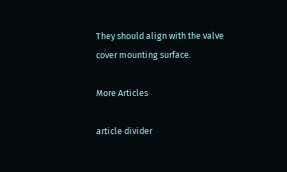They should align with the valve cover mounting surface.

More Articles

article divider